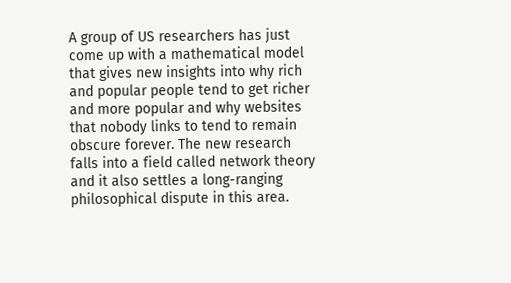A group of US researchers has just come up with a mathematical model that gives new insights into why rich and popular people tend to get richer and more popular and why websites that nobody links to tend to remain obscure forever. The new research falls into a field called network theory and it also settles a long-ranging philosophical dispute in this area.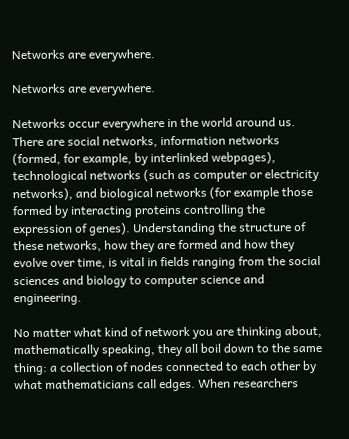Networks are everywhere.

Networks are everywhere.

Networks occur everywhere in the world around us. There are social networks, information networks (formed, for example, by interlinked webpages), technological networks (such as computer or electricity networks), and biological networks (for example those formed by interacting proteins controlling the expression of genes). Understanding the structure of these networks, how they are formed and how they evolve over time, is vital in fields ranging from the social sciences and biology to computer science and engineering.

No matter what kind of network you are thinking about, mathematically speaking, they all boil down to the same thing: a collection of nodes connected to each other by what mathematicians call edges. When researchers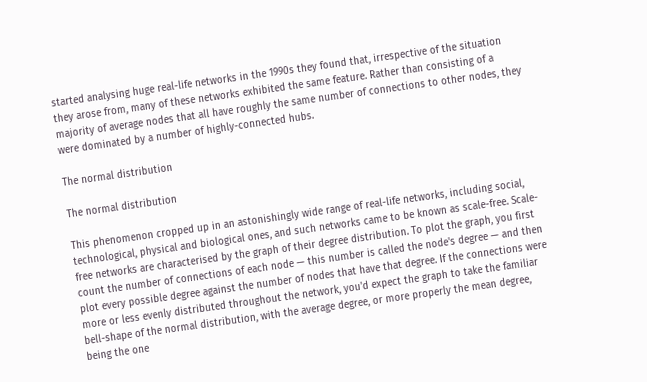started analysing huge real-life networks in the 1990s they found that, irrespective of the situation they arose from, many of these networks exhibited the same feature. Rather than consisting of a majority of average nodes that all have roughly the same number of connections to other nodes, they were dominated by a number of highly-connected hubs.

The normal distribution

The normal distribution

This phenomenon cropped up in an astonishingly wide range of real-life networks, including social, technological, physical and biological ones, and such networks came to be known as scale-free. Scale-free networks are characterised by the graph of their degree distribution. To plot the graph, you first count the number of connections of each node — this number is called the node's degree — and then plot every possible degree against the number of nodes that have that degree. If the connections were more or less evenly distributed throughout the network, you'd expect the graph to take the familiar bell-shape of the normal distribution, with the average degree, or more properly the mean degree, being the one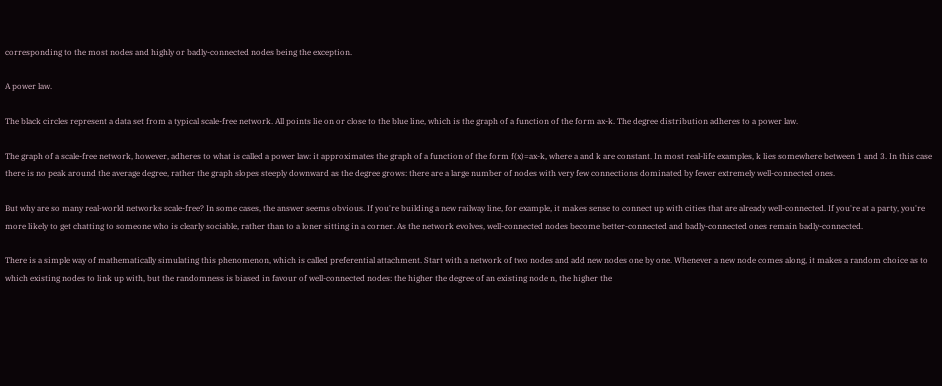corresponding to the most nodes and highly or badly-connected nodes being the exception.

A power law.

The black circles represent a data set from a typical scale-free network. All points lie on or close to the blue line, which is the graph of a function of the form ax-k. The degree distribution adheres to a power law.

The graph of a scale-free network, however, adheres to what is called a power law: it approximates the graph of a function of the form f(x)=ax-k, where a and k are constant. In most real-life examples, k lies somewhere between 1 and 3. In this case there is no peak around the average degree, rather the graph slopes steeply downward as the degree grows: there are a large number of nodes with very few connections dominated by fewer extremely well-connected ones.

But why are so many real-world networks scale-free? In some cases, the answer seems obvious. If you're building a new railway line, for example, it makes sense to connect up with cities that are already well-connected. If you're at a party, you're more likely to get chatting to someone who is clearly sociable, rather than to a loner sitting in a corner. As the network evolves, well-connected nodes become better-connected and badly-connected ones remain badly-connected.

There is a simple way of mathematically simulating this phenomenon, which is called preferential attachment. Start with a network of two nodes and add new nodes one by one. Whenever a new node comes along, it makes a random choice as to which existing nodes to link up with, but the randomness is biased in favour of well-connected nodes: the higher the degree of an existing node n, the higher the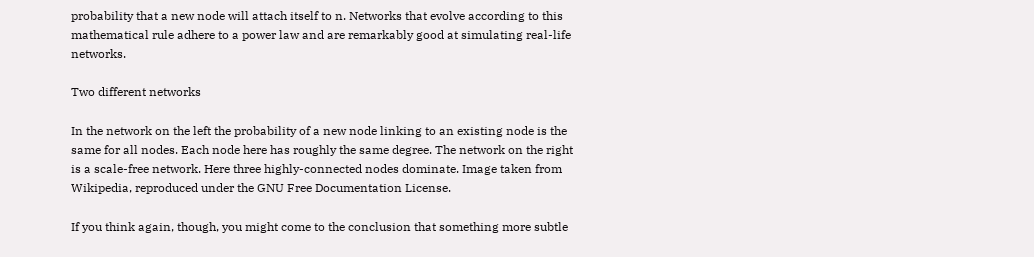probability that a new node will attach itself to n. Networks that evolve according to this mathematical rule adhere to a power law and are remarkably good at simulating real-life networks.

Two different networks

In the network on the left the probability of a new node linking to an existing node is the same for all nodes. Each node here has roughly the same degree. The network on the right is a scale-free network. Here three highly-connected nodes dominate. Image taken from Wikipedia, reproduced under the GNU Free Documentation License.

If you think again, though, you might come to the conclusion that something more subtle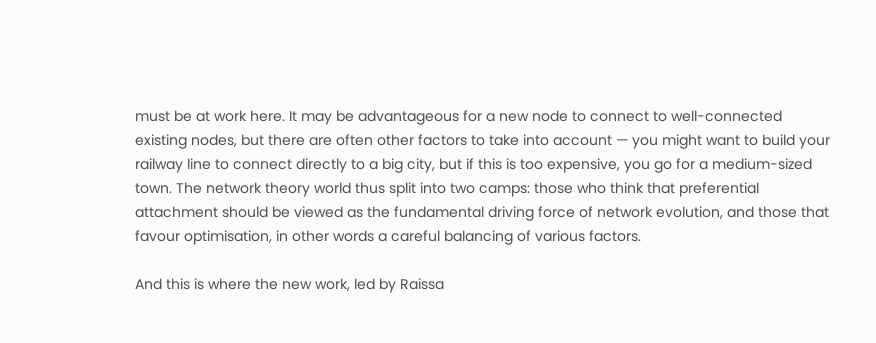must be at work here. It may be advantageous for a new node to connect to well-connected existing nodes, but there are often other factors to take into account — you might want to build your railway line to connect directly to a big city, but if this is too expensive, you go for a medium-sized town. The network theory world thus split into two camps: those who think that preferential attachment should be viewed as the fundamental driving force of network evolution, and those that favour optimisation, in other words a careful balancing of various factors.

And this is where the new work, led by Raissa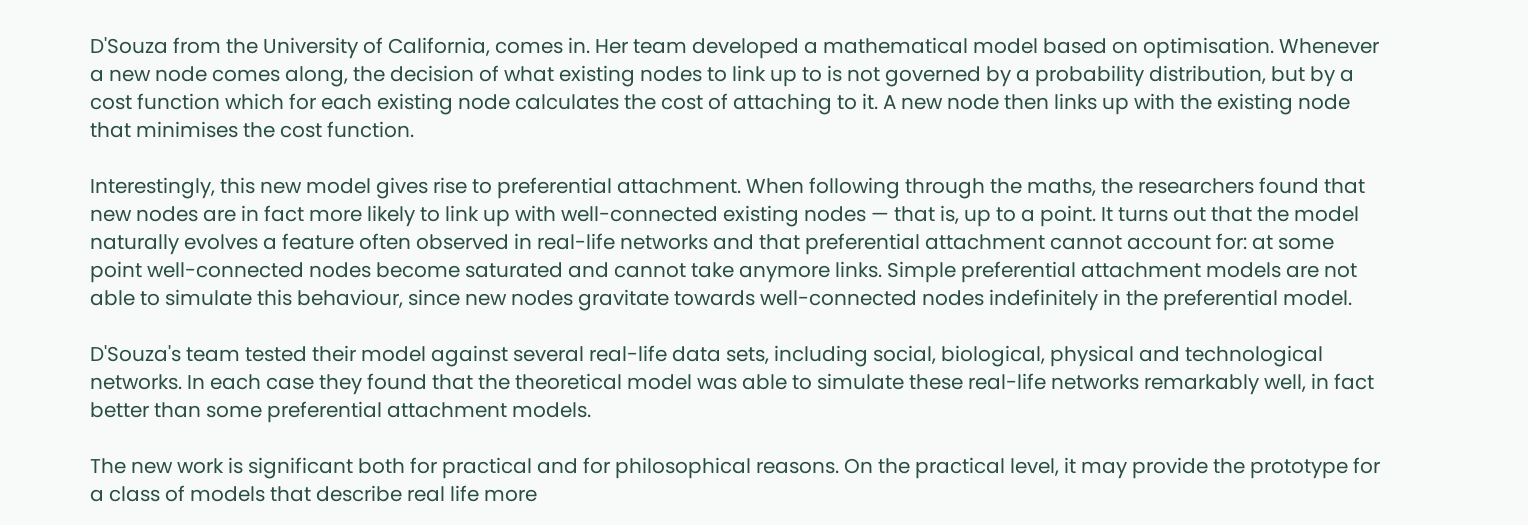D'Souza from the University of California, comes in. Her team developed a mathematical model based on optimisation. Whenever a new node comes along, the decision of what existing nodes to link up to is not governed by a probability distribution, but by a cost function which for each existing node calculates the cost of attaching to it. A new node then links up with the existing node that minimises the cost function.

Interestingly, this new model gives rise to preferential attachment. When following through the maths, the researchers found that new nodes are in fact more likely to link up with well-connected existing nodes — that is, up to a point. It turns out that the model naturally evolves a feature often observed in real-life networks and that preferential attachment cannot account for: at some point well-connected nodes become saturated and cannot take anymore links. Simple preferential attachment models are not able to simulate this behaviour, since new nodes gravitate towards well-connected nodes indefinitely in the preferential model.

D'Souza's team tested their model against several real-life data sets, including social, biological, physical and technological networks. In each case they found that the theoretical model was able to simulate these real-life networks remarkably well, in fact better than some preferential attachment models.

The new work is significant both for practical and for philosophical reasons. On the practical level, it may provide the prototype for a class of models that describe real life more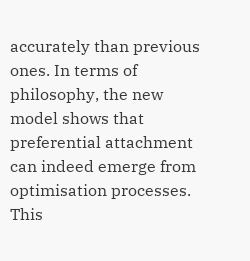accurately than previous ones. In terms of philosophy, the new model shows that preferential attachment can indeed emerge from optimisation processes. This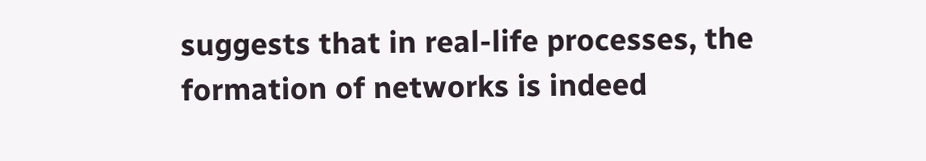suggests that in real-life processes, the formation of networks is indeed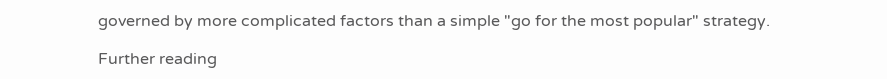governed by more complicated factors than a simple "go for the most popular" strategy.

Further reading